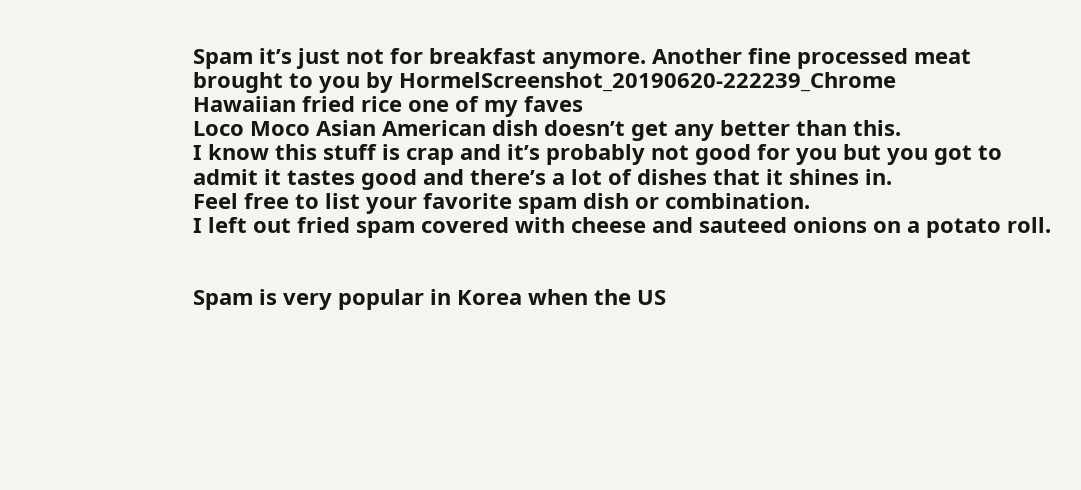Spam it’s just not for breakfast anymore. Another fine processed meat brought to you by HormelScreenshot_20190620-222239_Chrome
Hawaiian fried rice one of my faves
Loco Moco Asian American dish doesn’t get any better than this.
I know this stuff is crap and it’s probably not good for you but you got to admit it tastes good and there’s a lot of dishes that it shines in.
Feel free to list your favorite spam dish or combination.
I left out fried spam covered with cheese and sauteed onions on a potato roll.


Spam is very popular in Korea when the US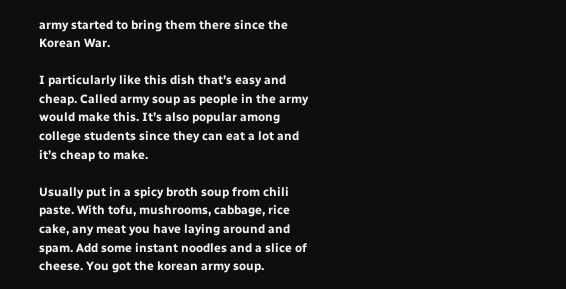army started to bring them there since the Korean War.

I particularly like this dish that’s easy and cheap. Called army soup as people in the army would make this. It’s also popular among college students since they can eat a lot and it’s cheap to make.

Usually put in a spicy broth soup from chili paste. With tofu, mushrooms, cabbage, rice cake, any meat you have laying around and spam. Add some instant noodles and a slice of cheese. You got the korean army soup.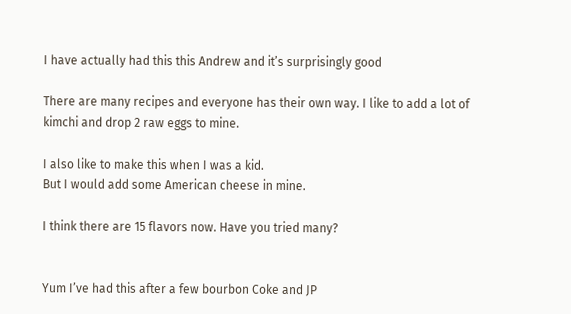I have actually had this this Andrew and it’s surprisingly good

There are many recipes and everyone has their own way. I like to add a lot of kimchi and drop 2 raw eggs to mine.

I also like to make this when I was a kid.
But I would add some American cheese in mine.

I think there are 15 flavors now. Have you tried many?


Yum I’ve had this after a few bourbon Coke and JP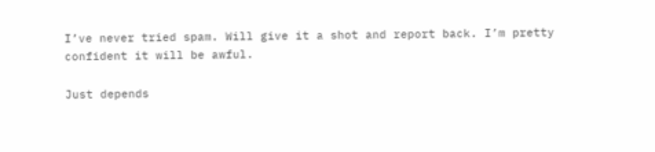I’ve never tried spam. Will give it a shot and report back. I’m pretty confident it will be awful.

Just depends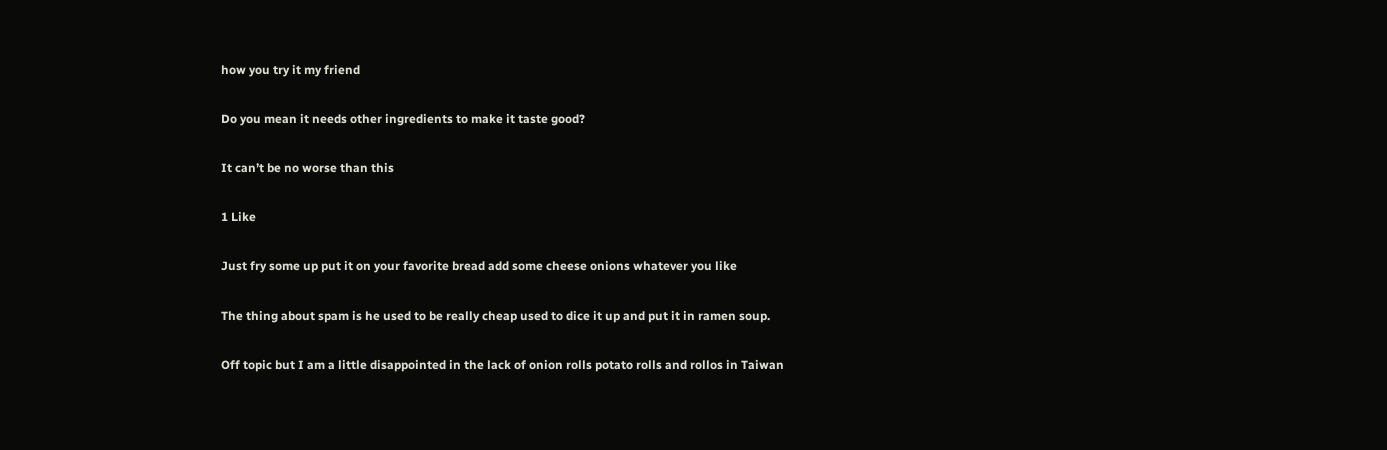how you try it my friend

Do you mean it needs other ingredients to make it taste good?

It can’t be no worse than this

1 Like

Just fry some up put it on your favorite bread add some cheese onions whatever you like

The thing about spam is he used to be really cheap used to dice it up and put it in ramen soup.

Off topic but I am a little disappointed in the lack of onion rolls potato rolls and rollos in Taiwan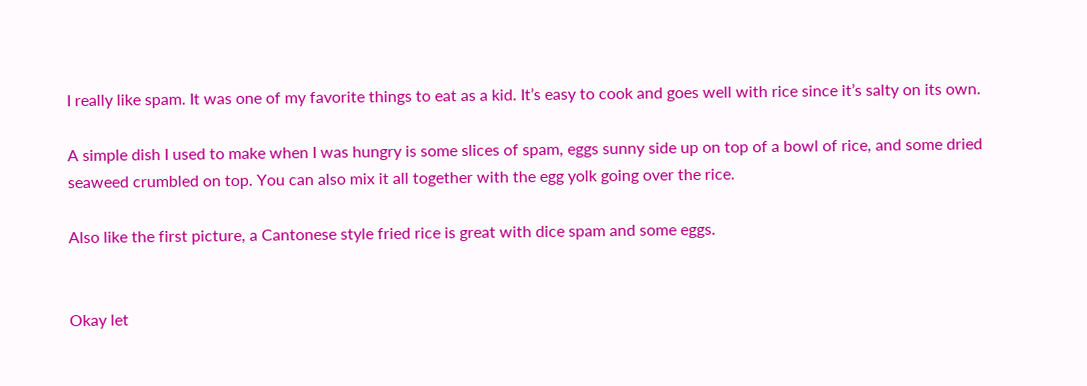I really like spam. It was one of my favorite things to eat as a kid. It’s easy to cook and goes well with rice since it’s salty on its own.

A simple dish I used to make when I was hungry is some slices of spam, eggs sunny side up on top of a bowl of rice, and some dried seaweed crumbled on top. You can also mix it all together with the egg yolk going over the rice.

Also like the first picture, a Cantonese style fried rice is great with dice spam and some eggs.


Okay let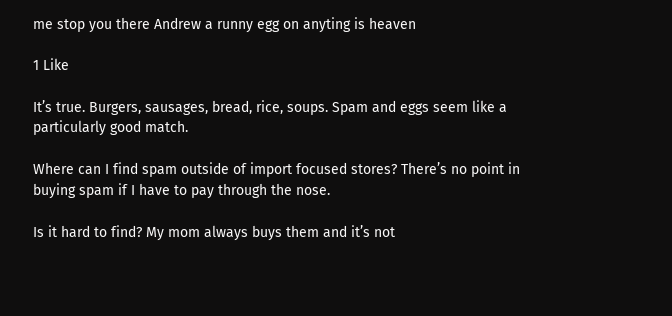me stop you there Andrew a runny egg on anyting is heaven

1 Like

It’s true. Burgers, sausages, bread, rice, soups. Spam and eggs seem like a particularly good match.

Where can I find spam outside of import focused stores? There’s no point in buying spam if I have to pay through the nose.

Is it hard to find? My mom always buys them and it’s not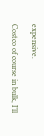expensive.

Costco of course in bulk, I’ll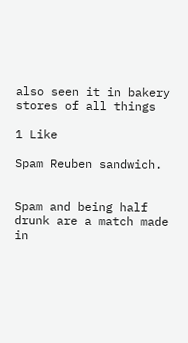also seen it in bakery stores of all things

1 Like

Spam Reuben sandwich.


Spam and being half drunk are a match made in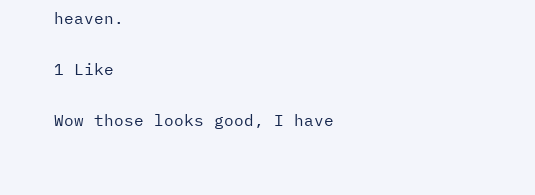heaven.

1 Like

Wow those looks good, I have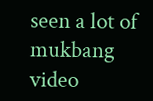seen a lot of mukbang video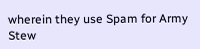wherein they use Spam for Army Stew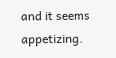and it seems appetizing.